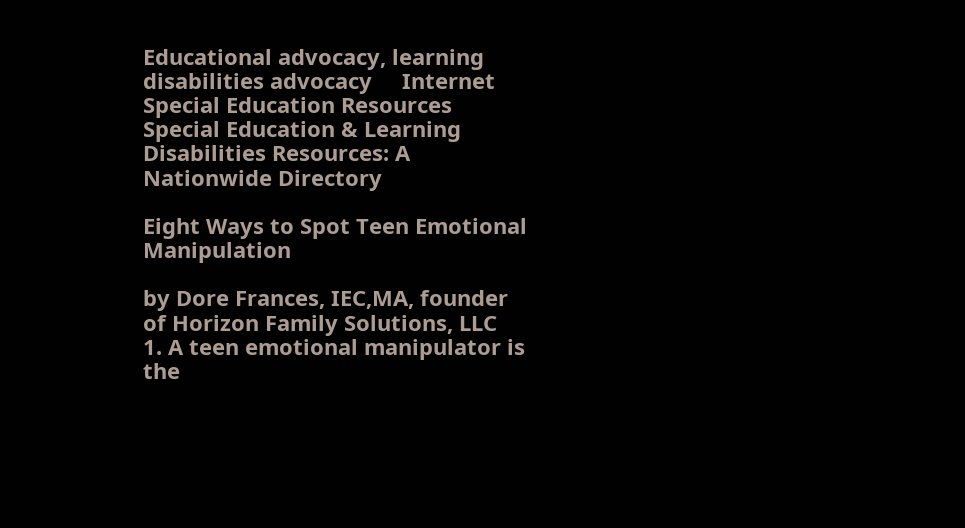Educational advocacy, learning disabilities advocacy     Internet Special Education Resources
Special Education & Learning Disabilities Resources: A Nationwide Directory

Eight Ways to Spot Teen Emotional Manipulation

by Dore Frances, IEC,MA, founder of Horizon Family Solutions, LLC
1. A teen emotional manipulator is the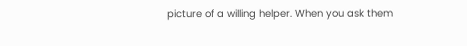picture of a willing helper. When you ask them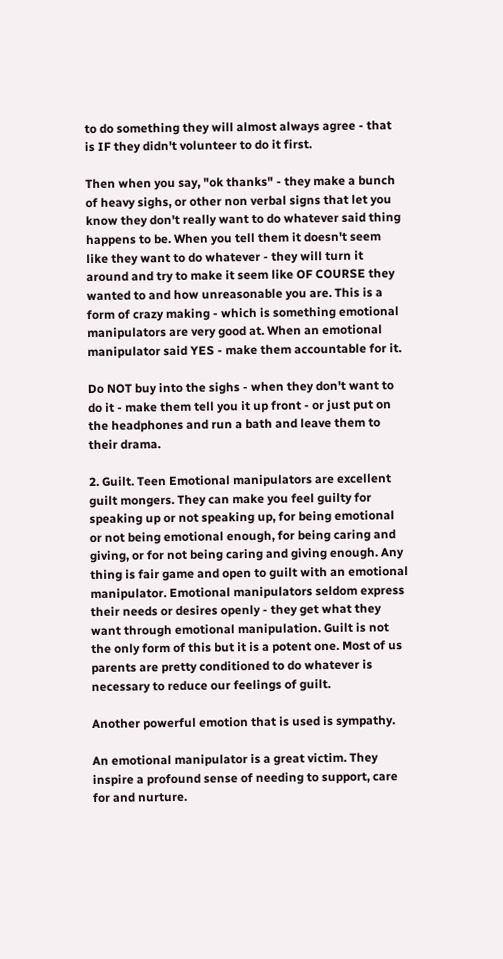to do something they will almost always agree - that is IF they didn't volunteer to do it first.

Then when you say, "ok thanks" - they make a bunch of heavy sighs, or other non verbal signs that let you know they don't really want to do whatever said thing happens to be. When you tell them it doesn't seem like they want to do whatever - they will turn it around and try to make it seem like OF COURSE they wanted to and how unreasonable you are. This is a form of crazy making - which is something emotional manipulators are very good at. When an emotional manipulator said YES - make them accountable for it.

Do NOT buy into the sighs - when they don't want to do it - make them tell you it up front - or just put on the headphones and run a bath and leave them to their drama.

2. Guilt. Teen Emotional manipulators are excellent guilt mongers. They can make you feel guilty for speaking up or not speaking up, for being emotional or not being emotional enough, for being caring and giving, or for not being caring and giving enough. Any thing is fair game and open to guilt with an emotional manipulator. Emotional manipulators seldom express their needs or desires openly - they get what they want through emotional manipulation. Guilt is not the only form of this but it is a potent one. Most of us parents are pretty conditioned to do whatever is necessary to reduce our feelings of guilt.

Another powerful emotion that is used is sympathy.

An emotional manipulator is a great victim. They inspire a profound sense of needing to support, care for and nurture.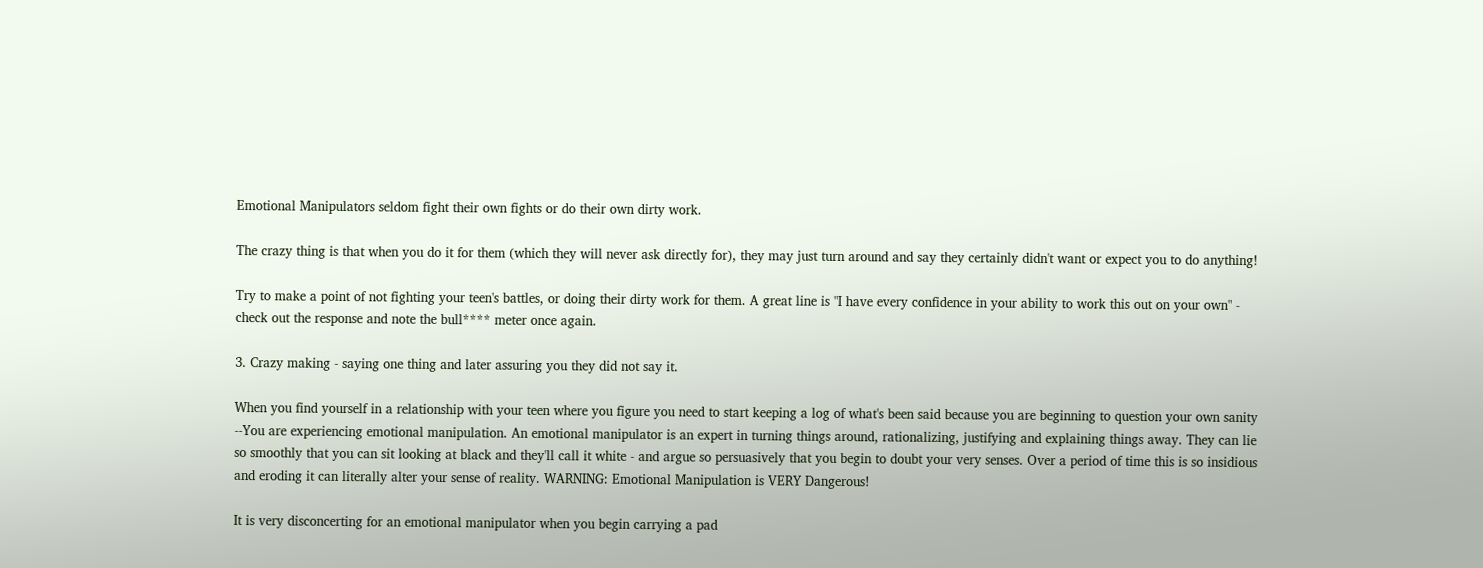Emotional Manipulators seldom fight their own fights or do their own dirty work.

The crazy thing is that when you do it for them (which they will never ask directly for), they may just turn around and say they certainly didn't want or expect you to do anything!

Try to make a point of not fighting your teen's battles, or doing their dirty work for them. A great line is "I have every confidence in your ability to work this out on your own" - check out the response and note the bull**** meter once again.

3. Crazy making - saying one thing and later assuring you they did not say it.

When you find yourself in a relationship with your teen where you figure you need to start keeping a log of what's been said because you are beginning to question your own sanity --You are experiencing emotional manipulation. An emotional manipulator is an expert in turning things around, rationalizing, justifying and explaining things away. They can lie so smoothly that you can sit looking at black and they'll call it white - and argue so persuasively that you begin to doubt your very senses. Over a period of time this is so insidious and eroding it can literally alter your sense of reality. WARNING: Emotional Manipulation is VERY Dangerous!

It is very disconcerting for an emotional manipulator when you begin carrying a pad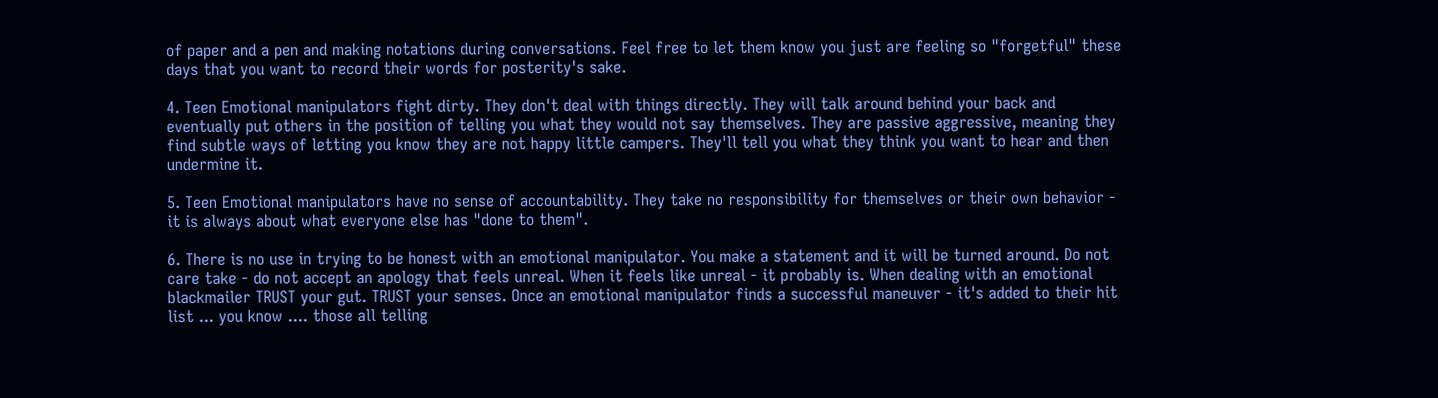of paper and a pen and making notations during conversations. Feel free to let them know you just are feeling so "forgetful" these days that you want to record their words for posterity's sake.

4. Teen Emotional manipulators fight dirty. They don't deal with things directly. They will talk around behind your back and eventually put others in the position of telling you what they would not say themselves. They are passive aggressive, meaning they find subtle ways of letting you know they are not happy little campers. They'll tell you what they think you want to hear and then undermine it.

5. Teen Emotional manipulators have no sense of accountability. They take no responsibility for themselves or their own behavior - it is always about what everyone else has "done to them".

6. There is no use in trying to be honest with an emotional manipulator. You make a statement and it will be turned around. Do not care take - do not accept an apology that feels unreal. When it feels like unreal - it probably is. When dealing with an emotional blackmailer TRUST your gut. TRUST your senses. Once an emotional manipulator finds a successful maneuver - it's added to their hit list ... you know .... those all telling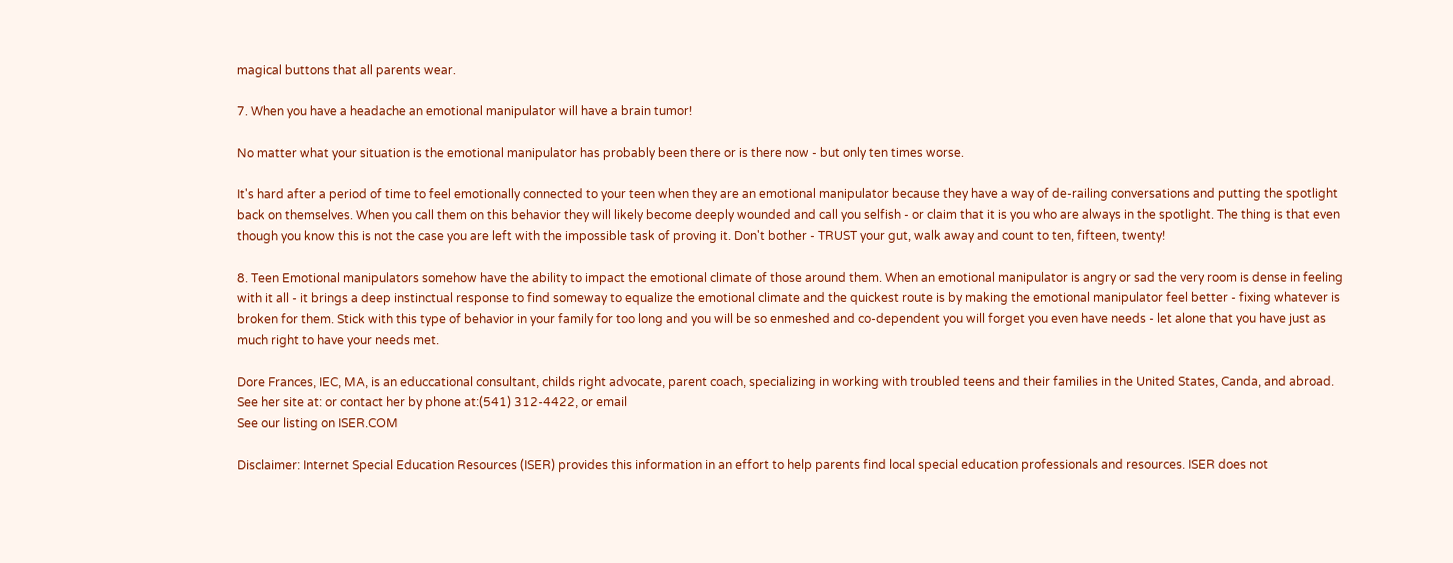magical buttons that all parents wear.

7. When you have a headache an emotional manipulator will have a brain tumor!

No matter what your situation is the emotional manipulator has probably been there or is there now - but only ten times worse.

It's hard after a period of time to feel emotionally connected to your teen when they are an emotional manipulator because they have a way of de-railing conversations and putting the spotlight back on themselves. When you call them on this behavior they will likely become deeply wounded and call you selfish - or claim that it is you who are always in the spotlight. The thing is that even though you know this is not the case you are left with the impossible task of proving it. Don't bother - TRUST your gut, walk away and count to ten, fifteen, twenty!

8. Teen Emotional manipulators somehow have the ability to impact the emotional climate of those around them. When an emotional manipulator is angry or sad the very room is dense in feeling with it all - it brings a deep instinctual response to find someway to equalize the emotional climate and the quickest route is by making the emotional manipulator feel better - fixing whatever is broken for them. Stick with this type of behavior in your family for too long and you will be so enmeshed and co-dependent you will forget you even have needs - let alone that you have just as much right to have your needs met.

Dore Frances, IEC, MA, is an educcational consultant, childs right advocate, parent coach, specializing in working with troubled teens and their families in the United States, Canda, and abroad. See her site at: or contact her by phone at:(541) 312-4422, or email
See our listing on ISER.COM

Disclaimer: Internet Special Education Resources (ISER) provides this information in an effort to help parents find local special education professionals and resources. ISER does not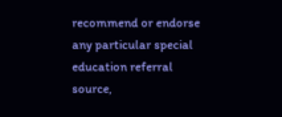recommend or endorse any particular special education referral source,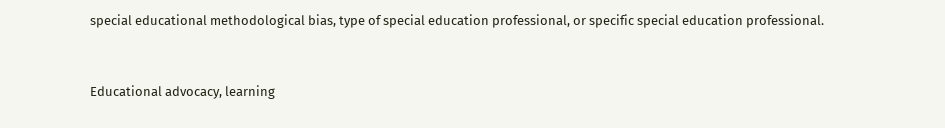special educational methodological bias, type of special education professional, or specific special education professional.


Educational advocacy, learning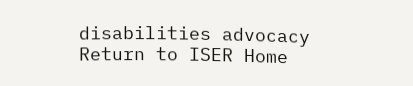disabilities advocacy     Return to ISER Home